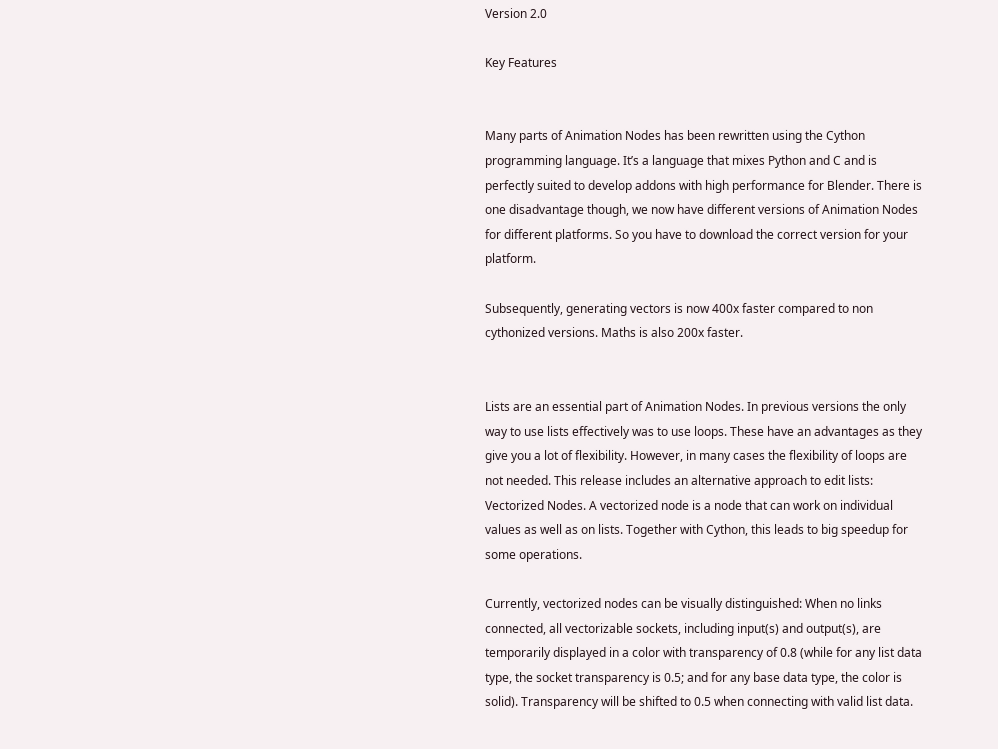Version 2.0

Key Features


Many parts of Animation Nodes has been rewritten using the Cython programming language. It’s a language that mixes Python and C and is perfectly suited to develop addons with high performance for Blender. There is one disadvantage though, we now have different versions of Animation Nodes for different platforms. So you have to download the correct version for your platform.

Subsequently, generating vectors is now 400x faster compared to non cythonized versions. Maths is also 200x faster.


Lists are an essential part of Animation Nodes. In previous versions the only way to use lists effectively was to use loops. These have an advantages as they give you a lot of flexibility. However, in many cases the flexibility of loops are not needed. This release includes an alternative approach to edit lists: Vectorized Nodes. A vectorized node is a node that can work on individual values as well as on lists. Together with Cython, this leads to big speedup for some operations.

Currently, vectorized nodes can be visually distinguished: When no links connected, all vectorizable sockets, including input(s) and output(s), are temporarily displayed in a color with transparency of 0.8 (while for any list data type, the socket transparency is 0.5; and for any base data type, the color is solid). Transparency will be shifted to 0.5 when connecting with valid list data.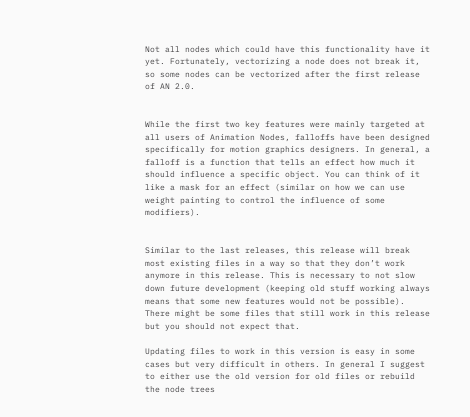Not all nodes which could have this functionality have it yet. Fortunately, vectorizing a node does not break it, so some nodes can be vectorized after the first release of AN 2.0.


While the first two key features were mainly targeted at all users of Animation Nodes, falloffs have been designed specifically for motion graphics designers. In general, a falloff is a function that tells an effect how much it should influence a specific object. You can think of it like a mask for an effect (similar on how we can use weight painting to control the influence of some modifiers).


Similar to the last releases, this release will break most existing files in a way so that they don’t work anymore in this release. This is necessary to not slow down future development (keeping old stuff working always means that some new features would not be possible). There might be some files that still work in this release but you should not expect that.

Updating files to work in this version is easy in some cases but very difficult in others. In general I suggest to either use the old version for old files or rebuild the node trees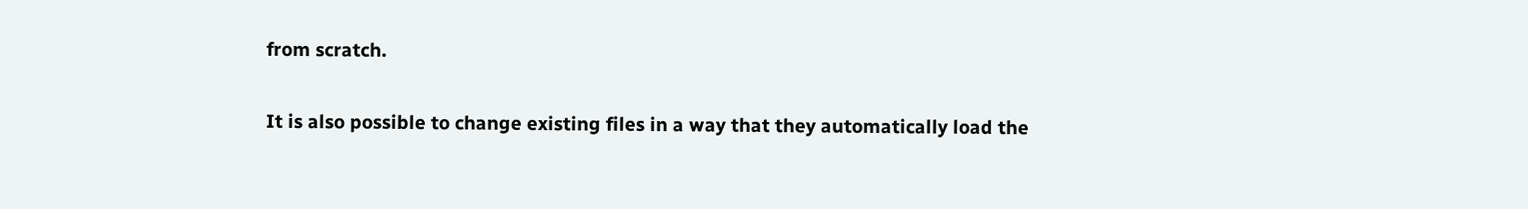from scratch.

It is also possible to change existing files in a way that they automatically load the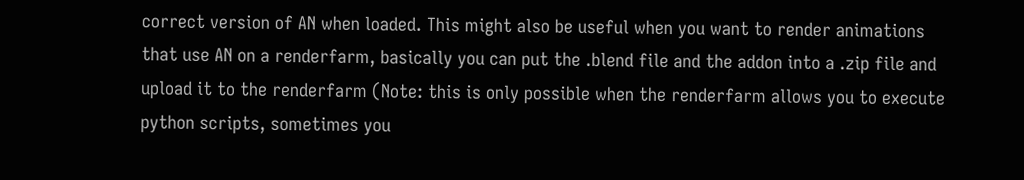correct version of AN when loaded. This might also be useful when you want to render animations that use AN on a renderfarm, basically you can put the .blend file and the addon into a .zip file and upload it to the renderfarm (Note: this is only possible when the renderfarm allows you to execute python scripts, sometimes you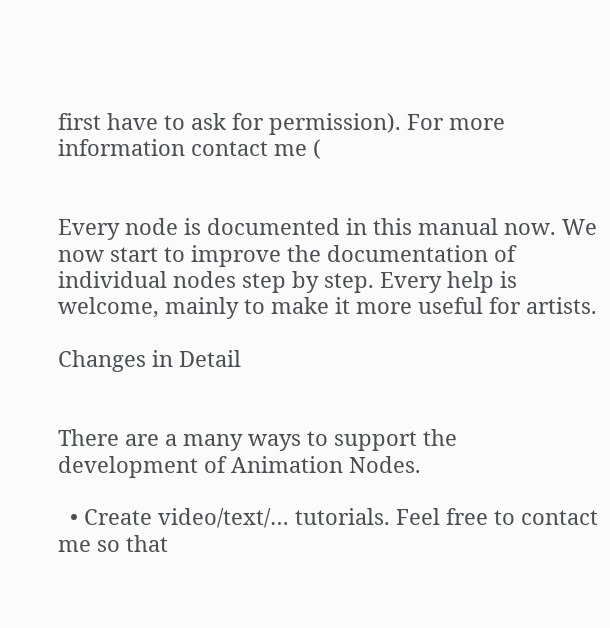first have to ask for permission). For more information contact me (


Every node is documented in this manual now. We now start to improve the documentation of individual nodes step by step. Every help is welcome, mainly to make it more useful for artists.

Changes in Detail


There are a many ways to support the development of Animation Nodes.

  • Create video/text/… tutorials. Feel free to contact me so that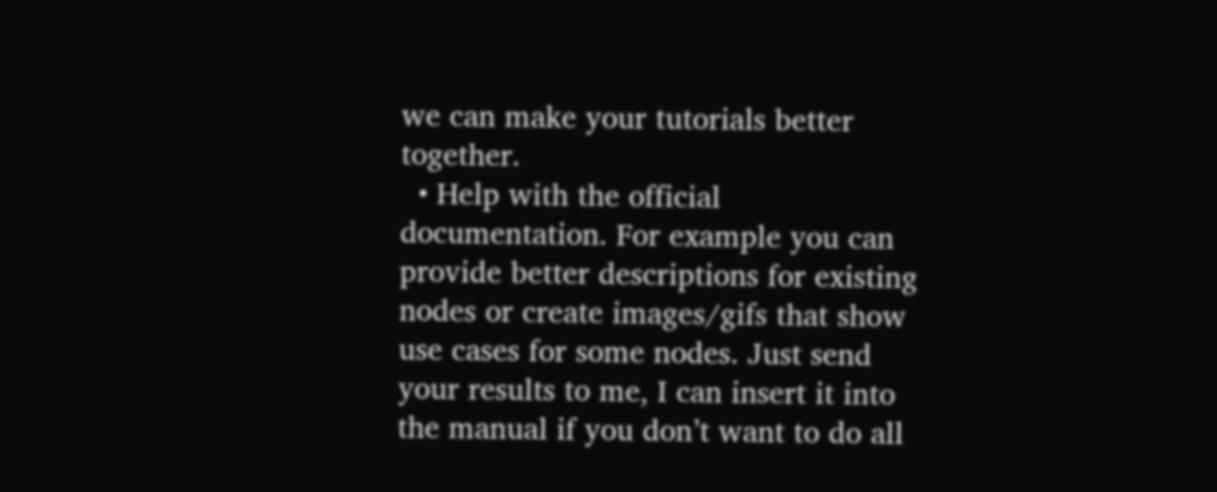we can make your tutorials better together.
  • Help with the official documentation. For example you can provide better descriptions for existing nodes or create images/gifs that show use cases for some nodes. Just send your results to me, I can insert it into the manual if you don’t want to do all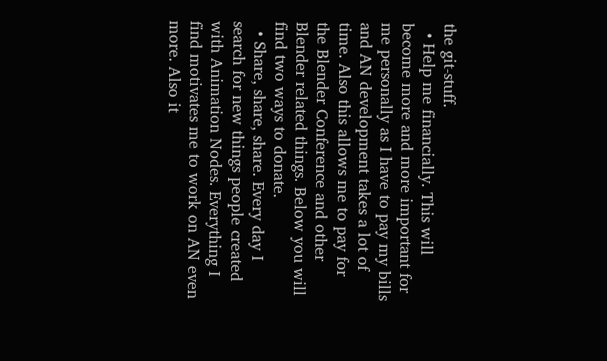the git-stuff.
  • Help me financially. This will become more and more important for me personally as I have to pay my bills and AN development takes a lot of time. Also this allows me to pay for the Blender Conference and other Blender related things. Below you will find two ways to donate.
  • Share, share, share. Every day I search for new things people created with Animation Nodes. Everything I find motivates me to work on AN even more. Also it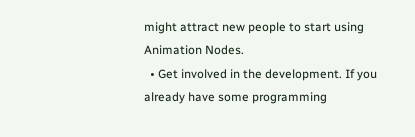might attract new people to start using Animation Nodes.
  • Get involved in the development. If you already have some programming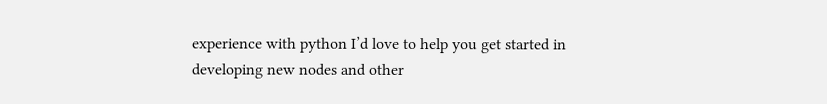experience with python I’d love to help you get started in developing new nodes and other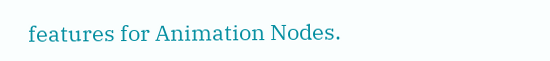features for Animation Nodes.